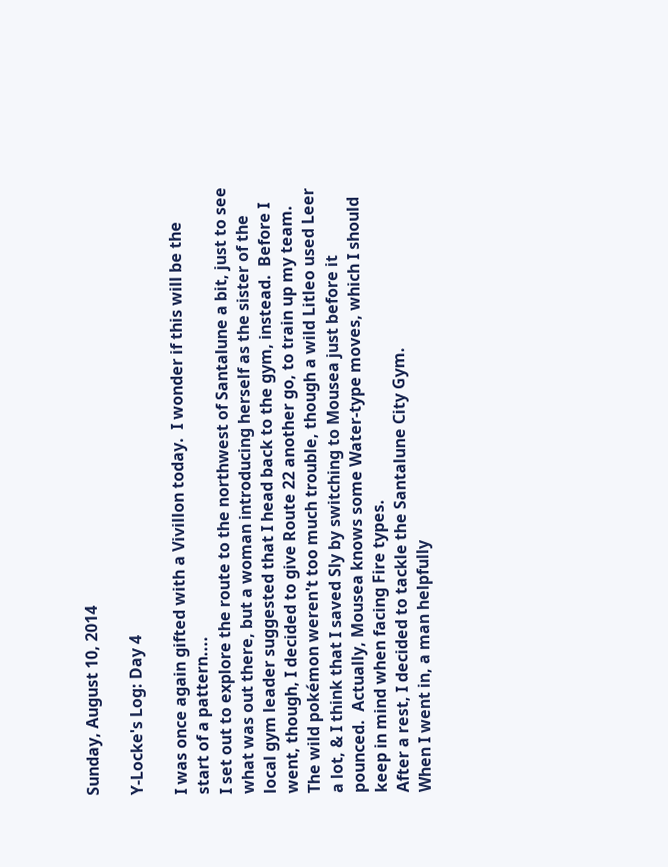Sunday, August 10, 2014

Y-Locke's Log: Day 4

I was once again gifted with a Vivillon today.  I wonder if this will be the start of a pattern....
I set out to explore the route to the northwest of Santalune a bit, just to see what was out there, but a woman introducing herself as the sister of the local gym leader suggested that I head back to the gym, instead.  Before I went, though, I decided to give Route 22 another go, to train up my team.
The wild pokémon weren't too much trouble, though a wild Litleo used Leer a lot, & I think that I saved Sly by switching to Mousea just before it pounced.  Actually, Mousea knows some Water-type moves, which I should keep in mind when facing Fire types.
After a rest, I decided to tackle the Santalune City Gym.
When I went in, a man helpfully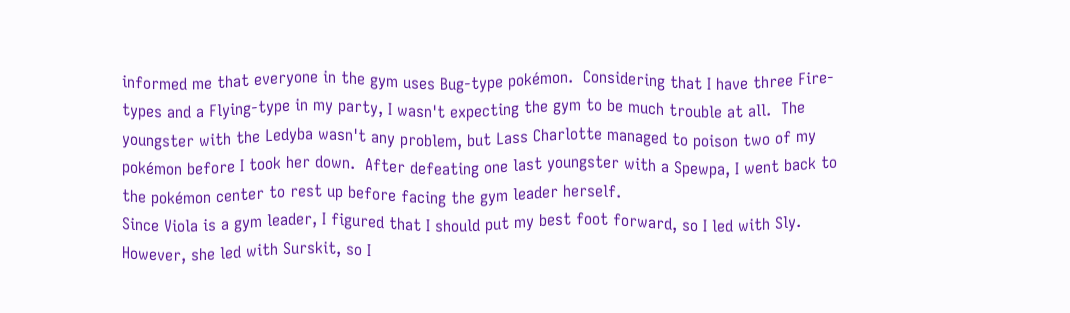informed me that everyone in the gym uses Bug-type pokémon.  Considering that I have three Fire-types and a Flying-type in my party, I wasn't expecting the gym to be much trouble at all.  The youngster with the Ledyba wasn't any problem, but Lass Charlotte managed to poison two of my pokémon before I took her down.  After defeating one last youngster with a Spewpa, I went back to the pokémon center to rest up before facing the gym leader herself.
Since Viola is a gym leader, I figured that I should put my best foot forward, so I led with Sly.  However, she led with Surskit, so I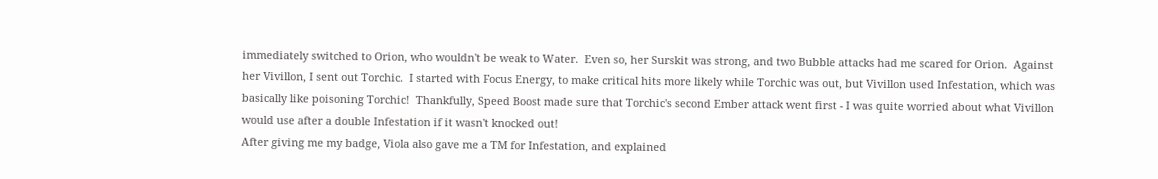immediately switched to Orion, who wouldn't be weak to Water.  Even so, her Surskit was strong, and two Bubble attacks had me scared for Orion.  Against her Vivillon, I sent out Torchic.  I started with Focus Energy, to make critical hits more likely while Torchic was out, but Vivillon used Infestation, which was basically like poisoning Torchic!  Thankfully, Speed Boost made sure that Torchic's second Ember attack went first - I was quite worried about what Vivillon would use after a double Infestation if it wasn't knocked out!
After giving me my badge, Viola also gave me a TM for Infestation, and explained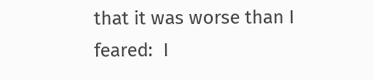that it was worse than I feared:  I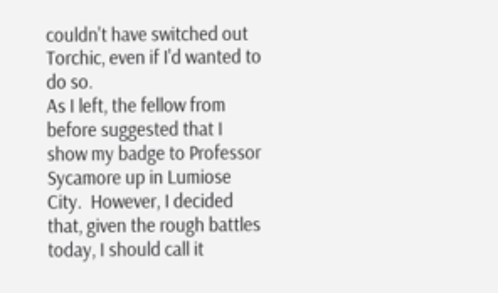couldn't have switched out Torchic, even if I'd wanted to do so.
As I left, the fellow from before suggested that I show my badge to Professor Sycamore up in Lumiose City.  However, I decided that, given the rough battles today, I should call it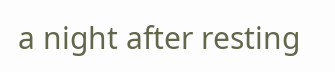a night after resting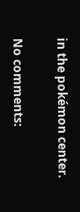in the pokémon center.

No comments: